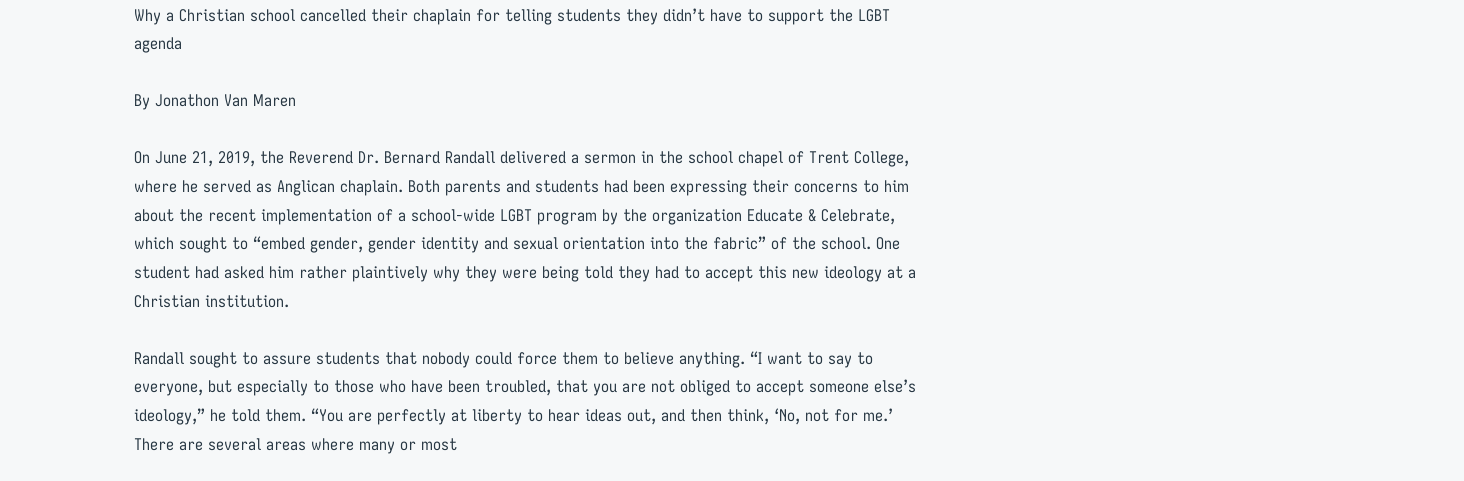Why a Christian school cancelled their chaplain for telling students they didn’t have to support the LGBT agenda

By Jonathon Van Maren

On June 21, 2019, the Reverend Dr. Bernard Randall delivered a sermon in the school chapel of Trent College, where he served as Anglican chaplain. Both parents and students had been expressing their concerns to him about the recent implementation of a school-wide LGBT program by the organization Educate & Celebrate, which sought to “embed gender, gender identity and sexual orientation into the fabric” of the school. One student had asked him rather plaintively why they were being told they had to accept this new ideology at a Christian institution.

Randall sought to assure students that nobody could force them to believe anything. “I want to say to everyone, but especially to those who have been troubled, that you are not obliged to accept someone else’s ideology,” he told them. “You are perfectly at liberty to hear ideas out, and then think, ‘No, not for me.’ There are several areas where many or most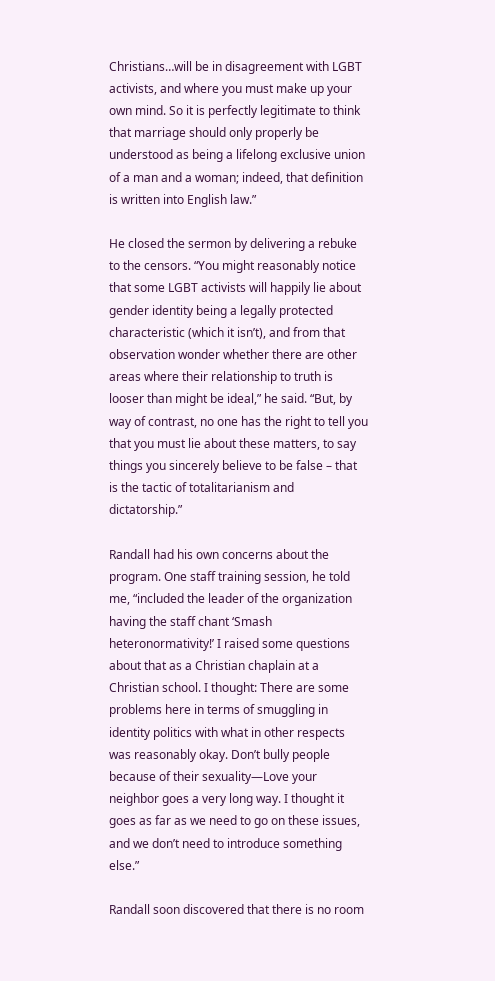Christians…will be in disagreement with LGBT activists, and where you must make up your own mind. So it is perfectly legitimate to think that marriage should only properly be understood as being a lifelong exclusive union of a man and a woman; indeed, that definition is written into English law.”

He closed the sermon by delivering a rebuke to the censors. “You might reasonably notice that some LGBT activists will happily lie about gender identity being a legally protected characteristic (which it isn’t), and from that observation wonder whether there are other areas where their relationship to truth is looser than might be ideal,” he said. “But, by way of contrast, no one has the right to tell you that you must lie about these matters, to say things you sincerely believe to be false – that is the tactic of totalitarianism and dictatorship.”

Randall had his own concerns about the program. One staff training session, he told me, “included the leader of the organization having the staff chant ‘Smash heteronormativity!’ I raised some questions about that as a Christian chaplain at a Christian school. I thought: There are some problems here in terms of smuggling in identity politics with what in other respects was reasonably okay. Don’t bully people because of their sexuality—Love your neighbor goes a very long way. I thought it goes as far as we need to go on these issues, and we don’t need to introduce something else.”

Randall soon discovered that there is no room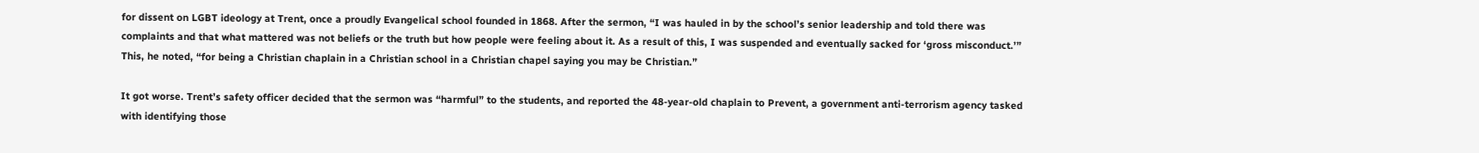for dissent on LGBT ideology at Trent, once a proudly Evangelical school founded in 1868. After the sermon, “I was hauled in by the school’s senior leadership and told there was complaints and that what mattered was not beliefs or the truth but how people were feeling about it. As a result of this, I was suspended and eventually sacked for ‘gross misconduct.’” This, he noted, “for being a Christian chaplain in a Christian school in a Christian chapel saying you may be Christian.”

It got worse. Trent’s safety officer decided that the sermon was “harmful” to the students, and reported the 48-year-old chaplain to Prevent, a government anti-terrorism agency tasked with identifying those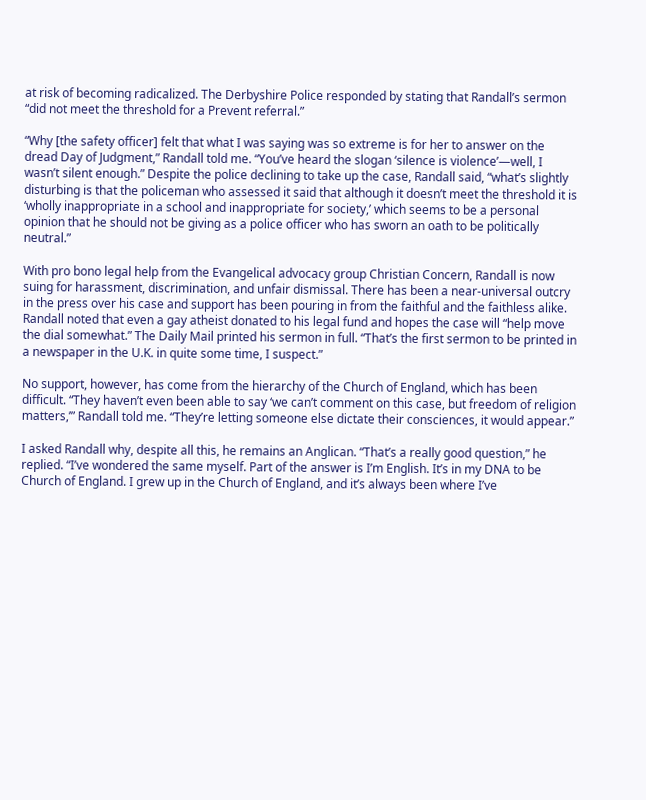at risk of becoming radicalized. The Derbyshire Police responded by stating that Randall’s sermon “did not meet the threshold for a Prevent referral.”

“Why [the safety officer] felt that what I was saying was so extreme is for her to answer on the dread Day of Judgment,” Randall told me. “You’ve heard the slogan ‘silence is violence’—well, I wasn’t silent enough.” Despite the police declining to take up the case, Randall said, “what’s slightly disturbing is that the policeman who assessed it said that although it doesn’t meet the threshold it is ‘wholly inappropriate in a school and inappropriate for society,’ which seems to be a personal opinion that he should not be giving as a police officer who has sworn an oath to be politically neutral.”

With pro bono legal help from the Evangelical advocacy group Christian Concern, Randall is now suing for harassment, discrimination, and unfair dismissal. There has been a near-universal outcry in the press over his case and support has been pouring in from the faithful and the faithless alike. Randall noted that even a gay atheist donated to his legal fund and hopes the case will “help move the dial somewhat.” The Daily Mail printed his sermon in full. “That’s the first sermon to be printed in a newspaper in the U.K. in quite some time, I suspect.”

No support, however, has come from the hierarchy of the Church of England, which has been difficult. “They haven’t even been able to say ‘we can’t comment on this case, but freedom of religion matters,’” Randall told me. “They’re letting someone else dictate their consciences, it would appear.”

I asked Randall why, despite all this, he remains an Anglican. “That’s a really good question,” he replied. “I’ve wondered the same myself. Part of the answer is I’m English. It’s in my DNA to be Church of England. I grew up in the Church of England, and it’s always been where I’ve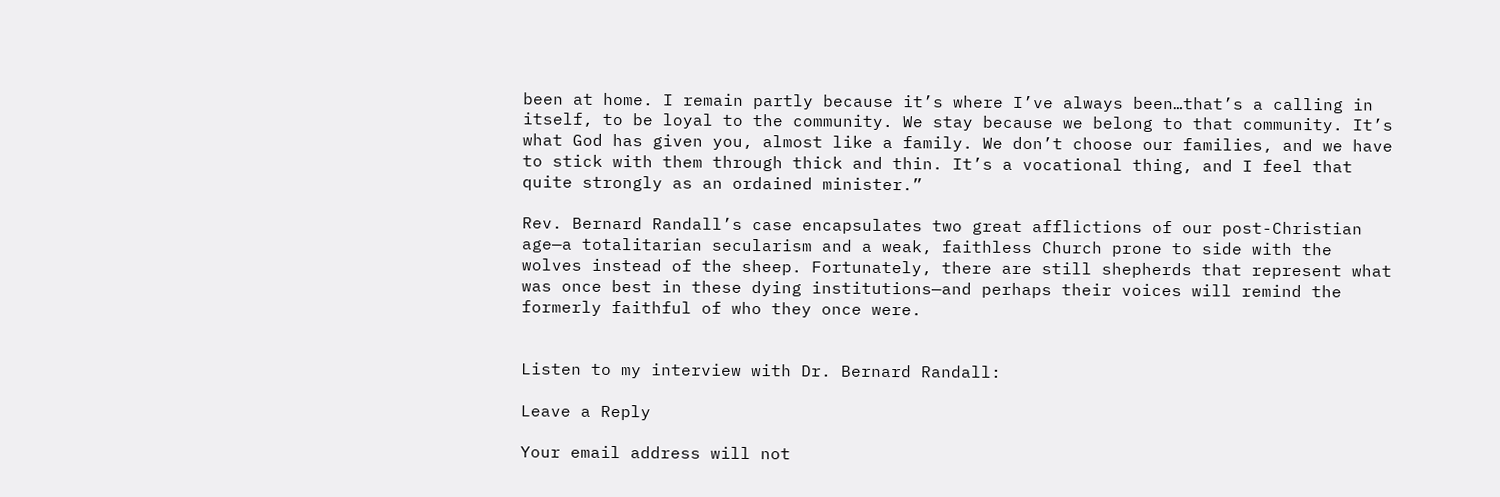been at home. I remain partly because it’s where I’ve always been…that’s a calling in itself, to be loyal to the community. We stay because we belong to that community. It’s what God has given you, almost like a family. We don’t choose our families, and we have to stick with them through thick and thin. It’s a vocational thing, and I feel that quite strongly as an ordained minister.”

Rev. Bernard Randall’s case encapsulates two great afflictions of our post-Christian age—a totalitarian secularism and a weak, faithless Church prone to side with the wolves instead of the sheep. Fortunately, there are still shepherds that represent what was once best in these dying institutions—and perhaps their voices will remind the formerly faithful of who they once were.


Listen to my interview with Dr. Bernard Randall:

Leave a Reply

Your email address will not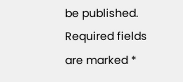be published. Required fields are marked *